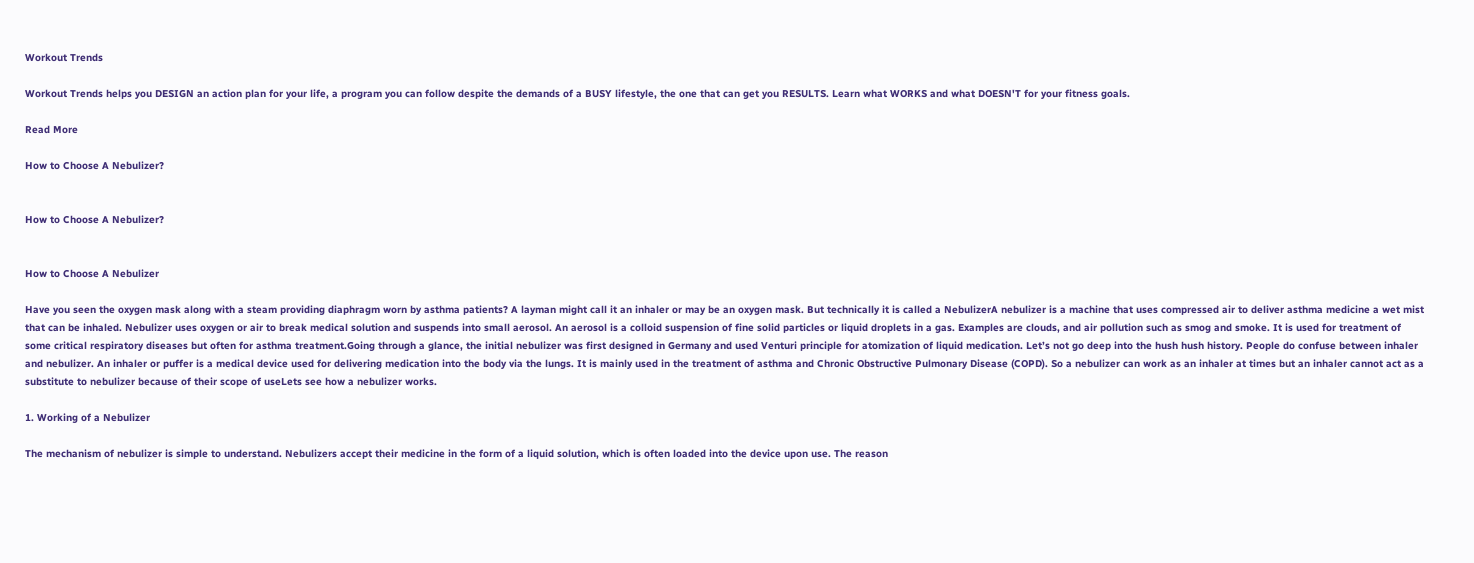Workout Trends

Workout Trends helps you DESIGN an action plan for your life, a program you can follow despite the demands of a BUSY lifestyle, the one that can get you RESULTS. Learn what WORKS and what DOESN'T for your fitness goals.

Read More

How to Choose A Nebulizer?


How to Choose A Nebulizer?


How to Choose A Nebulizer

Have you seen the oxygen mask along with a steam providing diaphragm worn by asthma patients? A layman might call it an inhaler or may be an oxygen mask. But technically it is called a NebulizerA nebulizer is a machine that uses compressed air to deliver asthma medicine a wet mist that can be inhaled. Nebulizer uses oxygen or air to break medical solution and suspends into small aerosol. An aerosol is a colloid suspension of fine solid particles or liquid droplets in a gas. Examples are clouds, and air pollution such as smog and smoke. It is used for treatment of some critical respiratory diseases but often for asthma treatment.Going through a glance, the initial nebulizer was first designed in Germany and used Venturi principle for atomization of liquid medication. Let’s not go deep into the hush hush history. People do confuse between inhaler and nebulizer. An inhaler or puffer is a medical device used for delivering medication into the body via the lungs. It is mainly used in the treatment of asthma and Chronic Obstructive Pulmonary Disease (COPD). So a nebulizer can work as an inhaler at times but an inhaler cannot act as a substitute to nebulizer because of their scope of useLets see how a nebulizer works.

1. Working of a Nebulizer

The mechanism of nebulizer is simple to understand. Nebulizers accept their medicine in the form of a liquid solution, which is often loaded into the device upon use. The reason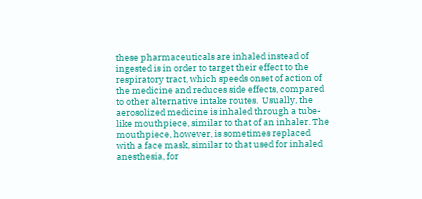these pharmaceuticals are inhaled instead of ingested is in order to target their effect to the respiratory tract, which speeds onset of action of the medicine and reduces side effects, compared to other alternative intake routes.  Usually, the aerosolized medicine is inhaled through a tube-like mouthpiece, similar to that of an inhaler. The mouthpiece, however, is sometimes replaced with a face mask, similar to that used for inhaled anesthesia, for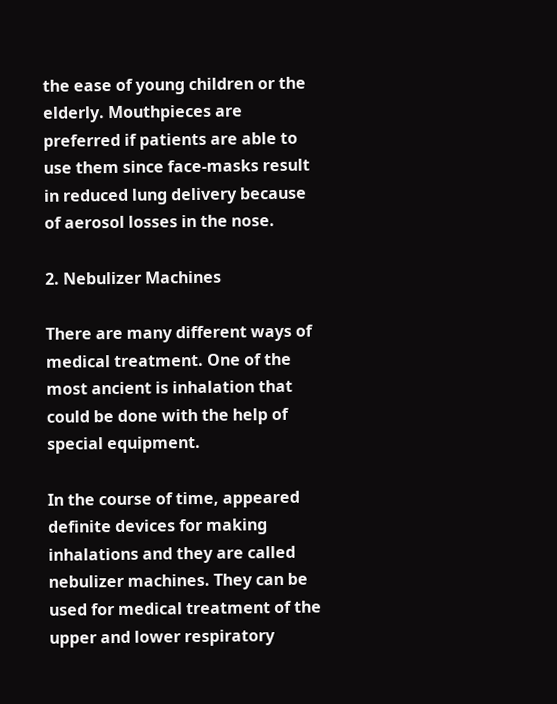the ease of young children or the elderly. Mouthpieces are preferred if patients are able to use them since face-masks result in reduced lung delivery because of aerosol losses in the nose.

2. Nebulizer Machines

There are many different ways of medical treatment. One of the most ancient is inhalation that could be done with the help of special equipment.

In the course of time, appeared definite devices for making inhalations and they are called nebulizer machines. They can be used for medical treatment of the upper and lower respiratory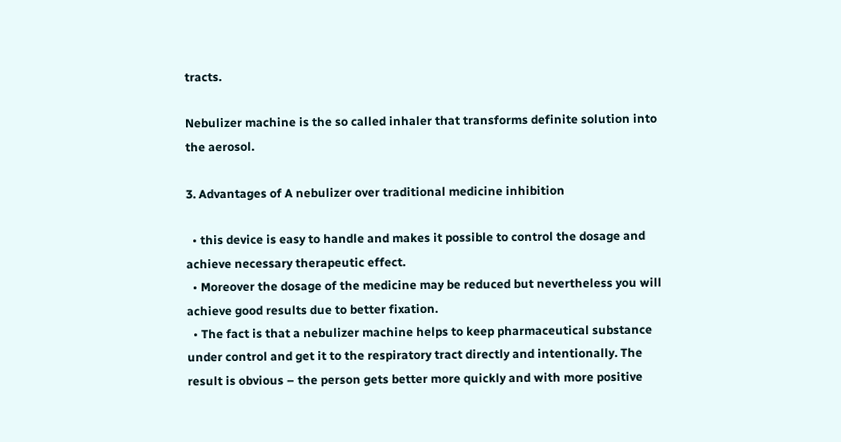tracts.

Nebulizer machine is the so called inhaler that transforms definite solution into the aerosol.

3. Advantages of A nebulizer over traditional medicine inhibition

  • this device is easy to handle and makes it possible to control the dosage and achieve necessary therapeutic effect.
  • Moreover the dosage of the medicine may be reduced but nevertheless you will achieve good results due to better fixation.
  • The fact is that a nebulizer machine helps to keep pharmaceutical substance under control and get it to the respiratory tract directly and intentionally. The result is obvious – the person gets better more quickly and with more positive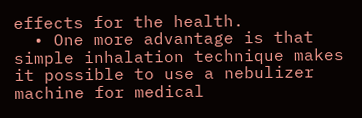effects for the health.
  • One more advantage is that simple inhalation technique makes it possible to use a nebulizer machine for medical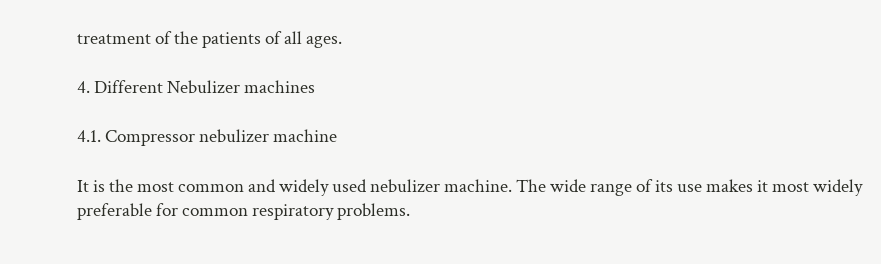treatment of the patients of all ages.

4. Different Nebulizer machines

4.1. Compressor nebulizer machine

It is the most common and widely used nebulizer machine. The wide range of its use makes it most widely preferable for common respiratory problems.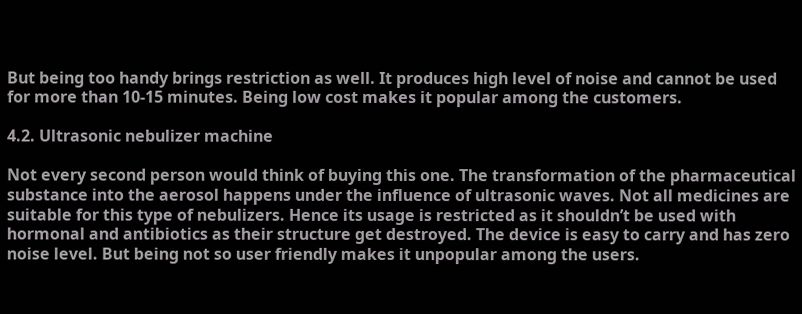But being too handy brings restriction as well. It produces high level of noise and cannot be used for more than 10-15 minutes. Being low cost makes it popular among the customers.

4.2. Ultrasonic nebulizer machine

Not every second person would think of buying this one. The transformation of the pharmaceutical substance into the aerosol happens under the influence of ultrasonic waves. Not all medicines are suitable for this type of nebulizers. Hence its usage is restricted as it shouldn’t be used with hormonal and antibiotics as their structure get destroyed. The device is easy to carry and has zero noise level. But being not so user friendly makes it unpopular among the users.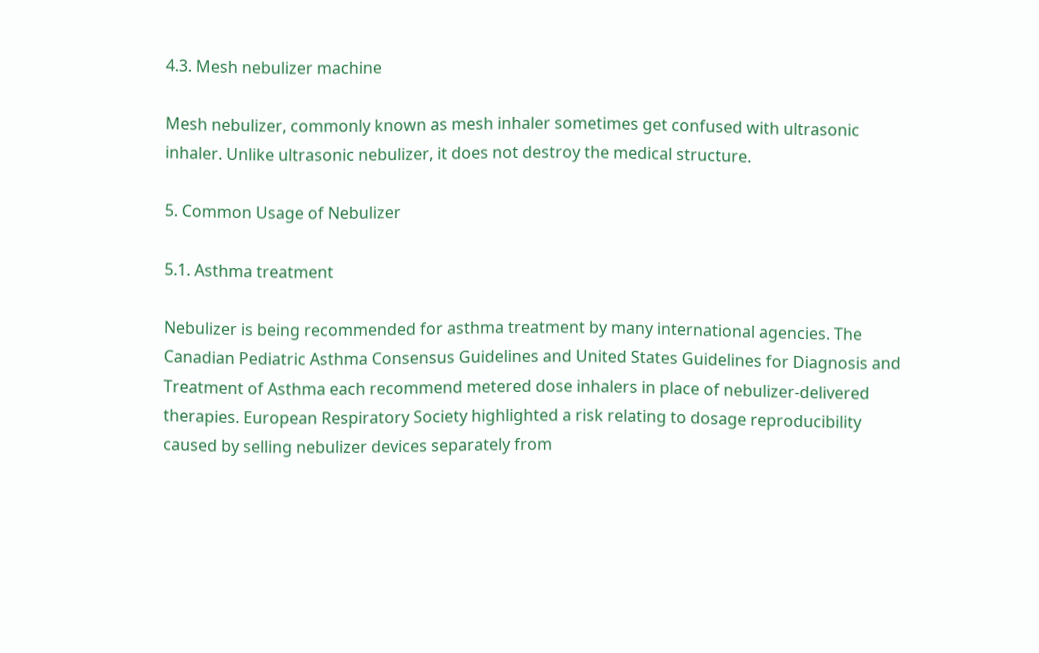4.3. Mesh nebulizer machine

Mesh nebulizer, commonly known as mesh inhaler sometimes get confused with ultrasonic inhaler. Unlike ultrasonic nebulizer, it does not destroy the medical structure.

5. Common Usage of Nebulizer

5.1. Asthma treatment

Nebulizer is being recommended for asthma treatment by many international agencies. The Canadian Pediatric Asthma Consensus Guidelines and United States Guidelines for Diagnosis and Treatment of Asthma each recommend metered dose inhalers in place of nebulizer-delivered therapies. European Respiratory Society highlighted a risk relating to dosage reproducibility caused by selling nebulizer devices separately from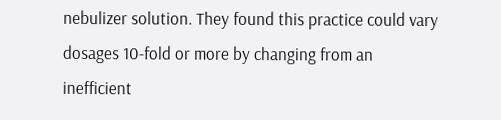nebulizer solution. They found this practice could vary dosages 10-fold or more by changing from an inefficient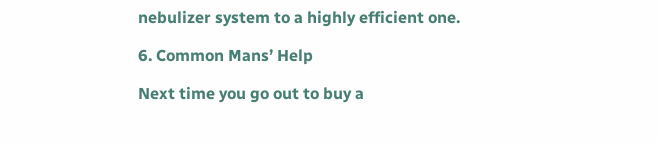nebulizer system to a highly efficient one.

6. Common Mans’ Help

Next time you go out to buy a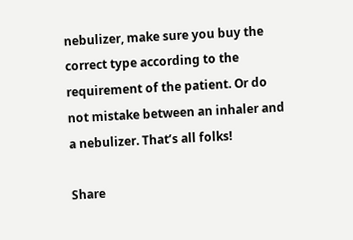nebulizer, make sure you buy the correct type according to the requirement of the patient. Or do not mistake between an inhaler and a nebulizer. That’s all folks!

Share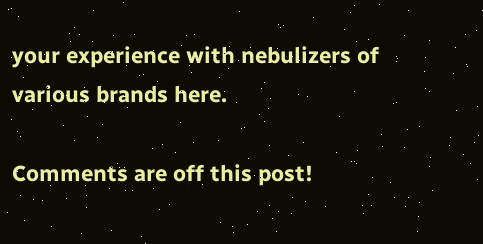your experience with nebulizers of various brands here.

Comments are off this post!